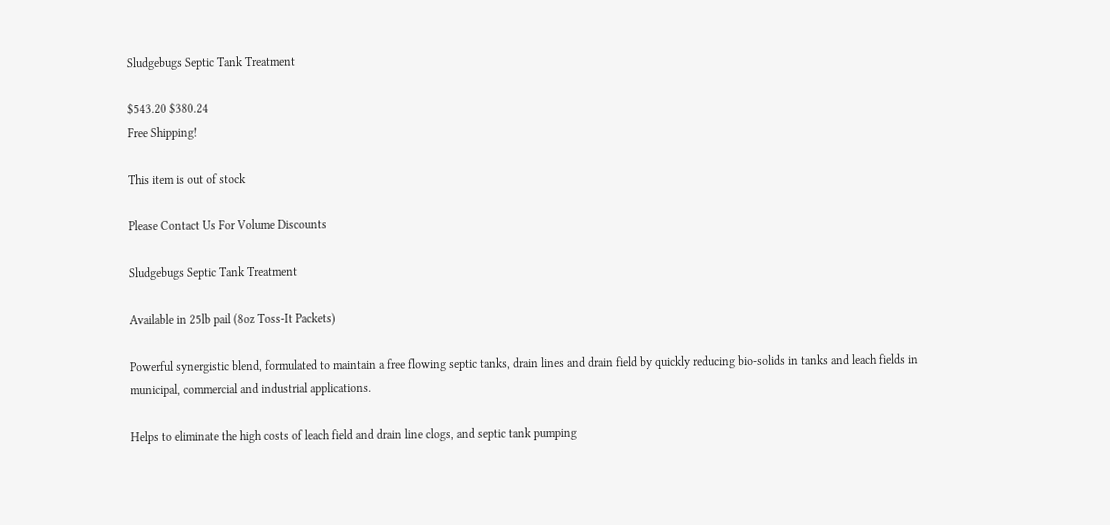Sludgebugs Septic Tank Treatment

$543.20 $380.24
Free Shipping!

This item is out of stock

Please Contact Us For Volume Discounts

Sludgebugs Septic Tank Treatment

Available in 25lb pail (8oz Toss-It Packets)

Powerful synergistic blend, formulated to maintain a free flowing septic tanks, drain lines and drain field by quickly reducing bio-solids in tanks and leach fields in municipal, commercial and industrial applications.

Helps to eliminate the high costs of leach field and drain line clogs, and septic tank pumping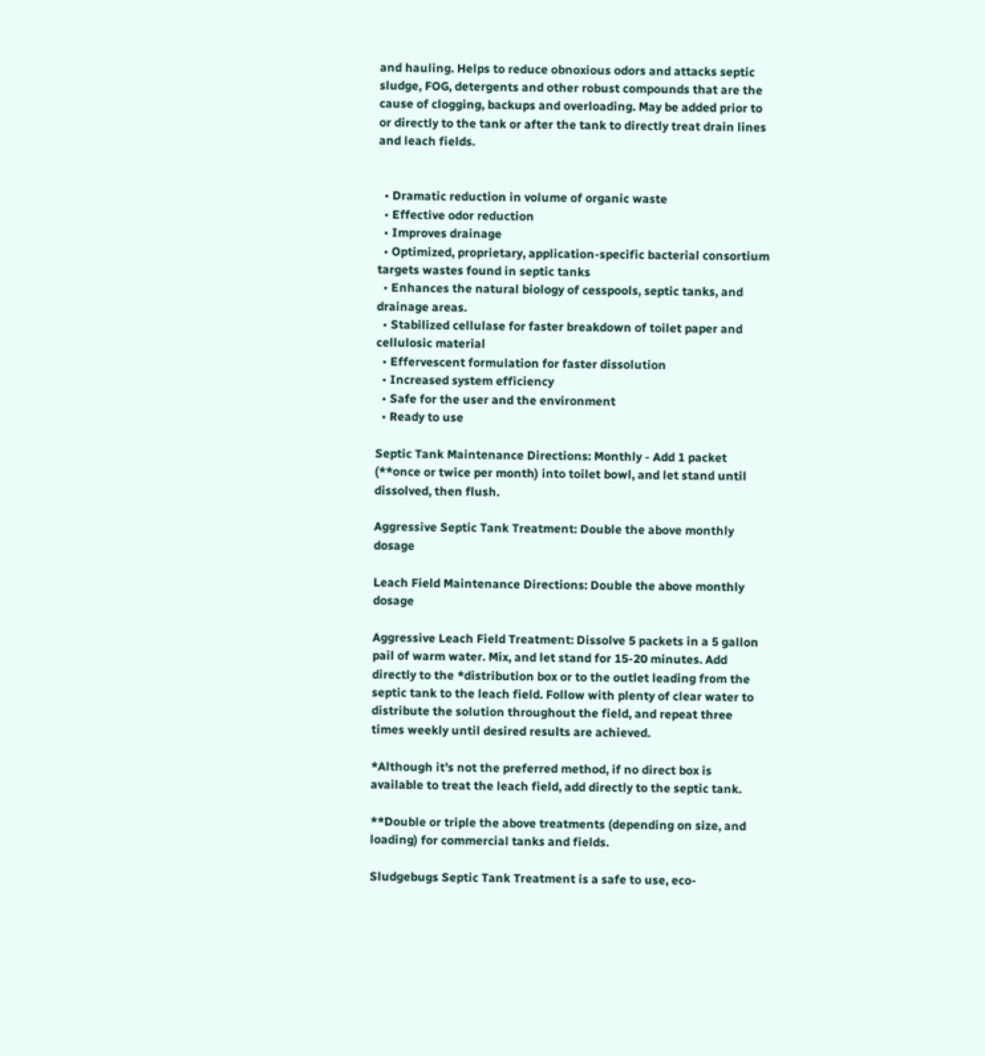and hauling. Helps to reduce obnoxious odors and attacks septic sludge, FOG, detergents and other robust compounds that are the cause of clogging, backups and overloading. May be added prior to or directly to the tank or after the tank to directly treat drain lines and leach fields.


  • Dramatic reduction in volume of organic waste
  • Effective odor reduction
  • Improves drainage
  • Optimized, proprietary, application-specific bacterial consortium targets wastes found in septic tanks
  • Enhances the natural biology of cesspools, septic tanks, and drainage areas.
  • Stabilized cellulase for faster breakdown of toilet paper and cellulosic material
  • Effervescent formulation for faster dissolution
  • Increased system efficiency
  • Safe for the user and the environment
  • Ready to use

Septic Tank Maintenance Directions: Monthly - Add 1 packet (**once or twice per month) into toilet bowl, and let stand until dissolved, then flush.

Aggressive Septic Tank Treatment: Double the above monthly dosage

Leach Field Maintenance Directions: Double the above monthly dosage

Aggressive Leach Field Treatment: Dissolve 5 packets in a 5 gallon pail of warm water. Mix, and let stand for 15-20 minutes. Add directly to the *distribution box or to the outlet leading from the septic tank to the leach field. Follow with plenty of clear water to distribute the solution throughout the field, and repeat three times weekly until desired results are achieved.

*Although it’s not the preferred method, if no direct box is available to treat the leach field, add directly to the septic tank.

**Double or triple the above treatments (depending on size, and loading) for commercial tanks and fields.

Sludgebugs Septic Tank Treatment is a safe to use, eco-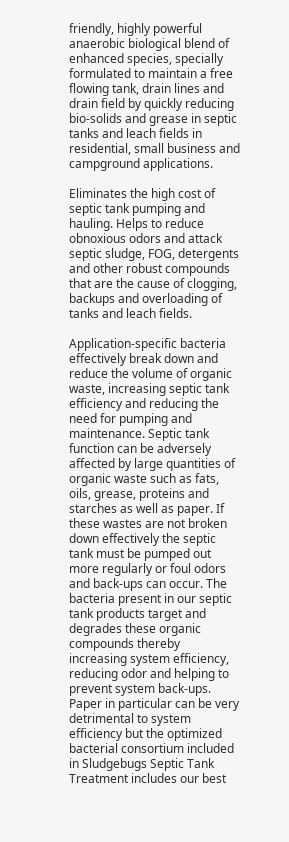friendly, highly powerful anaerobic biological blend of enhanced species, specially formulated to maintain a free flowing tank, drain lines and drain field by quickly reducing bio-solids and grease in septic tanks and leach fields in residential, small business and campground applications.

Eliminates the high cost of septic tank pumping and hauling. Helps to reduce obnoxious odors and attack septic sludge, FOG, detergents and other robust compounds that are the cause of clogging, backups and overloading of tanks and leach fields.

Application-specific bacteria effectively break down and reduce the volume of organic waste, increasing septic tank efficiency and reducing the need for pumping and maintenance. Septic tank function can be adversely affected by large quantities of organic waste such as fats, oils, grease, proteins and starches as well as paper. If these wastes are not broken down effectively the septic tank must be pumped out more regularly or foul odors and back-ups can occur. The bacteria present in our septic tank products target and degrades these organic compounds thereby increasing system efficiency, reducing odor and helping to prevent system back-ups. Paper in particular can be very detrimental to system efficiency but the optimized bacterial consortium included in Sludgebugs Septic Tank Treatment includes our best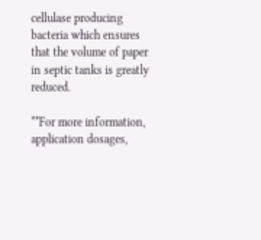cellulase producing bacteria which ensures that the volume of paper in septic tanks is greatly reduced.

**For more information, application dosages,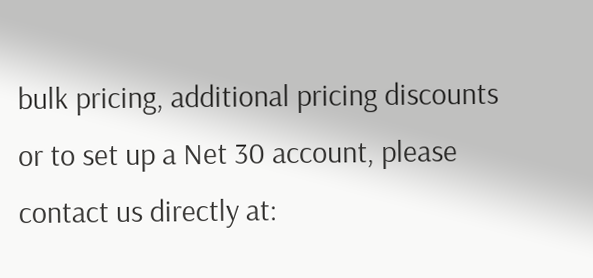bulk pricing, additional pricing discounts or to set up a Net 30 account, please contact us directly at: